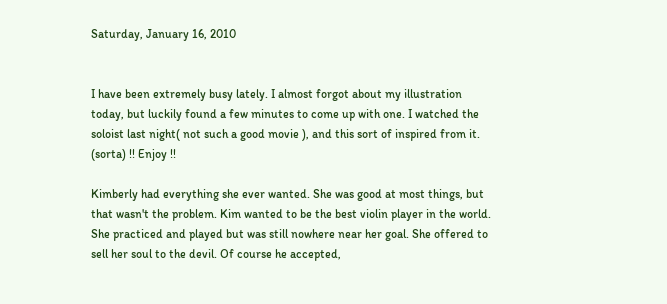Saturday, January 16, 2010


I have been extremely busy lately. I almost forgot about my illustration today, but luckily found a few minutes to come up with one. I watched the soloist last night( not such a good movie ), and this sort of inspired from it. (sorta) !! Enjoy !!

Kimberly had everything she ever wanted. She was good at most things, but that wasn't the problem. Kim wanted to be the best violin player in the world. She practiced and played but was still nowhere near her goal. She offered to sell her soul to the devil. Of course he accepted,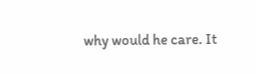why would he care. It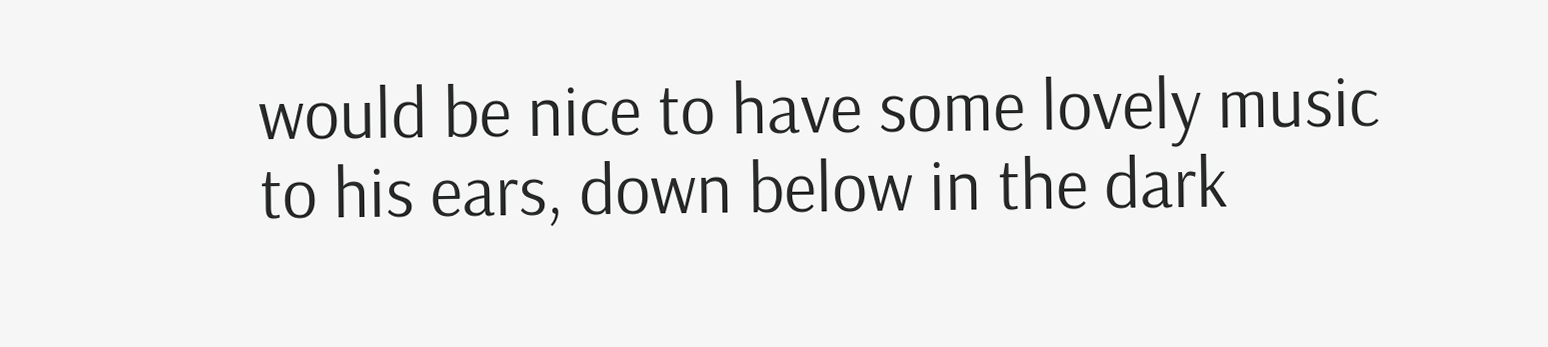would be nice to have some lovely music to his ears, down below in the dark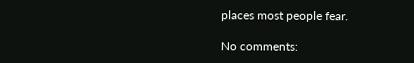places most people fear.

No comments: